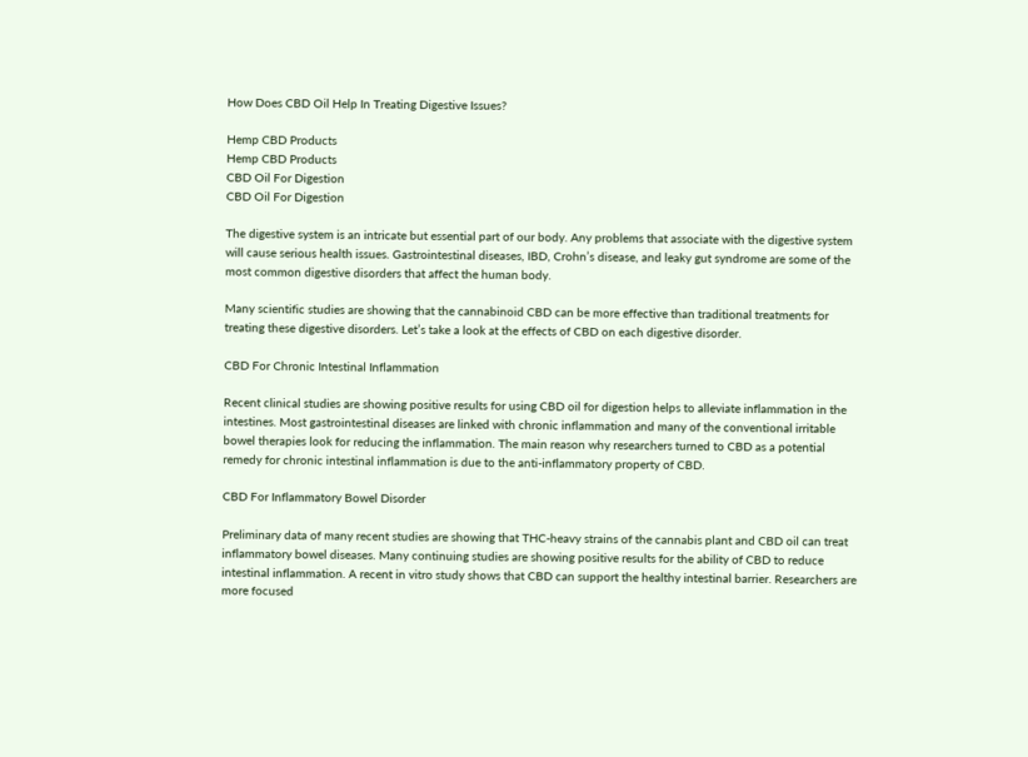How Does CBD Oil Help In Treating Digestive Issues?

Hemp CBD Products
Hemp CBD Products
CBD Oil For Digestion
CBD Oil For Digestion

The digestive system is an intricate but essential part of our body. Any problems that associate with the digestive system will cause serious health issues. Gastrointestinal diseases, IBD, Crohn’s disease, and leaky gut syndrome are some of the most common digestive disorders that affect the human body.

Many scientific studies are showing that the cannabinoid CBD can be more effective than traditional treatments for treating these digestive disorders. Let’s take a look at the effects of CBD on each digestive disorder.

CBD For Chronic Intestinal Inflammation

Recent clinical studies are showing positive results for using CBD oil for digestion helps to alleviate inflammation in the intestines. Most gastrointestinal diseases are linked with chronic inflammation and many of the conventional irritable bowel therapies look for reducing the inflammation. The main reason why researchers turned to CBD as a potential remedy for chronic intestinal inflammation is due to the anti-inflammatory property of CBD.

CBD For Inflammatory Bowel Disorder

Preliminary data of many recent studies are showing that THC-heavy strains of the cannabis plant and CBD oil can treat inflammatory bowel diseases. Many continuing studies are showing positive results for the ability of CBD to reduce intestinal inflammation. A recent in vitro study shows that CBD can support the healthy intestinal barrier. Researchers are more focused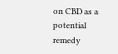on CBD as a potential remedy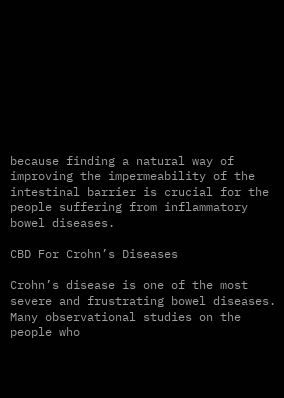because finding a natural way of improving the impermeability of the intestinal barrier is crucial for the people suffering from inflammatory bowel diseases.

CBD For Crohn’s Diseases

Crohn’s disease is one of the most severe and frustrating bowel diseases. Many observational studies on the people who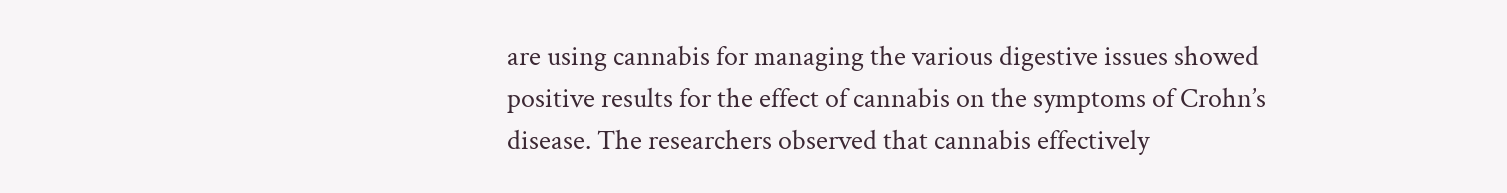are using cannabis for managing the various digestive issues showed positive results for the effect of cannabis on the symptoms of Crohn’s disease. The researchers observed that cannabis effectively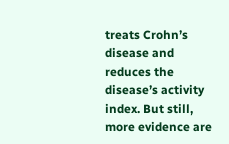treats Crohn’s disease and reduces the disease’s activity index. But still, more evidence are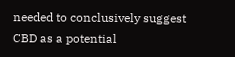needed to conclusively suggest CBD as a potential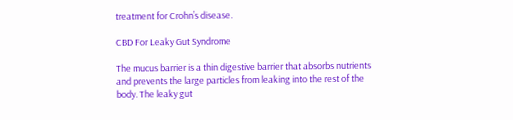treatment for Crohn’s disease.

CBD For Leaky Gut Syndrome

The mucus barrier is a thin digestive barrier that absorbs nutrients and prevents the large particles from leaking into the rest of the body. The leaky gut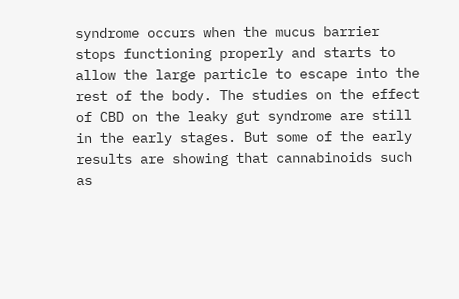syndrome occurs when the mucus barrier stops functioning properly and starts to allow the large particle to escape into the rest of the body. The studies on the effect of CBD on the leaky gut syndrome are still in the early stages. But some of the early results are showing that cannabinoids such as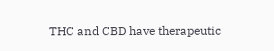THC and CBD have therapeutic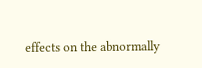effects on the abnormally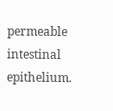permeable intestinal epithelium.